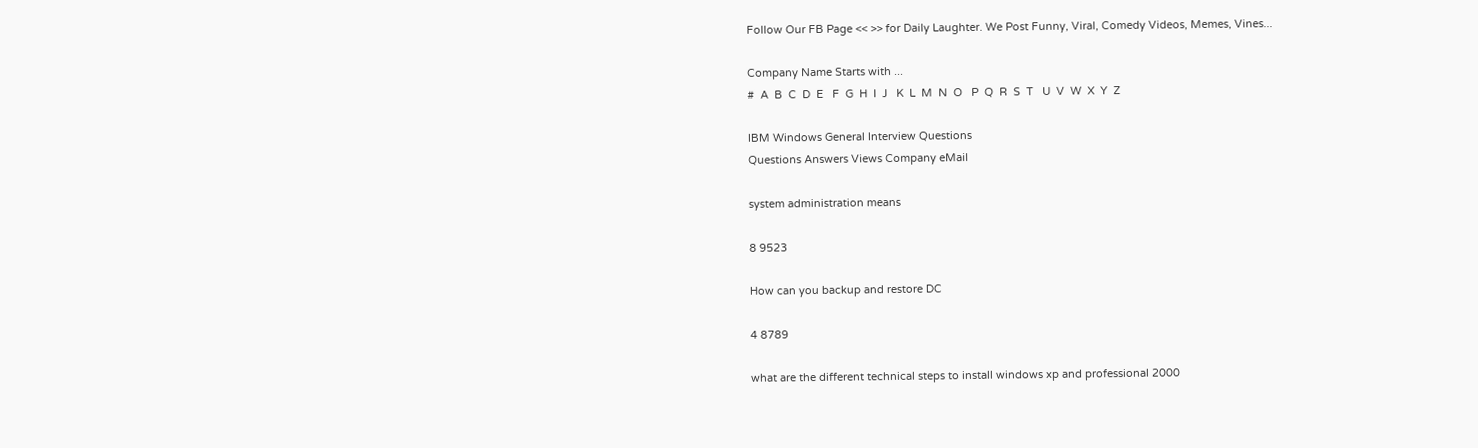Follow Our FB Page << >> for Daily Laughter. We Post Funny, Viral, Comedy Videos, Memes, Vines...

Company Name Starts with ...
#  A  B  C  D  E   F  G  H  I  J   K  L  M  N  O   P  Q  R  S  T   U  V  W  X  Y  Z

IBM Windows General Interview Questions
Questions Answers Views Company eMail

system administration means

8 9523

How can you backup and restore DC

4 8789

what are the different technical steps to install windows xp and professional 2000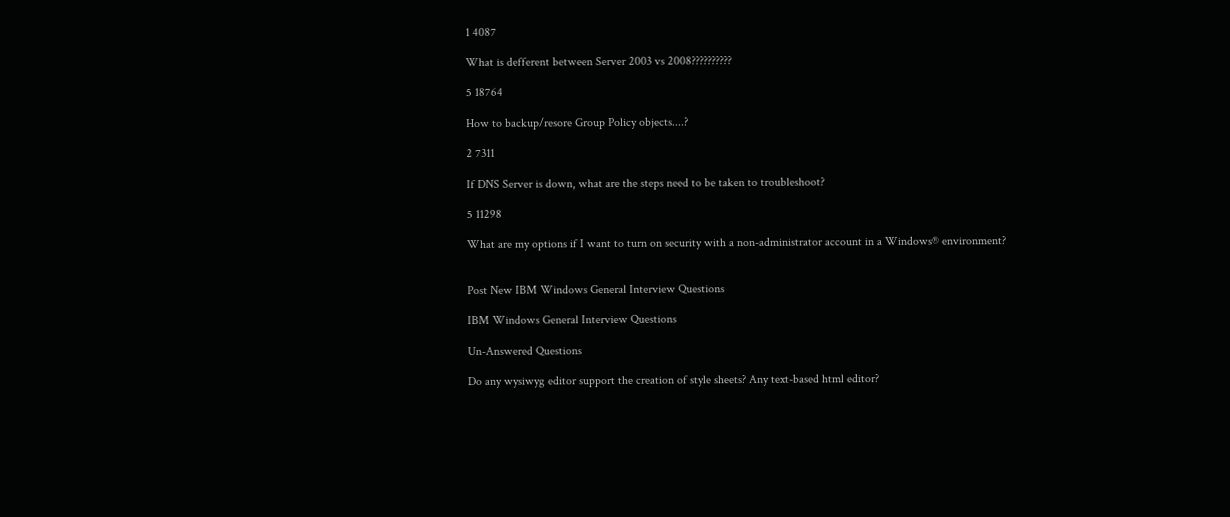1 4087

What is defferent between Server 2003 vs 2008??????????

5 18764

How to backup/resore Group Policy objects....?

2 7311

If DNS Server is down, what are the steps need to be taken to troubleshoot?

5 11298

What are my options if I want to turn on security with a non-administrator account in a Windows® environment?


Post New IBM Windows General Interview Questions

IBM Windows General Interview Questions

Un-Answered Questions

Do any wysiwyg editor support the creation of style sheets? Any text-based html editor?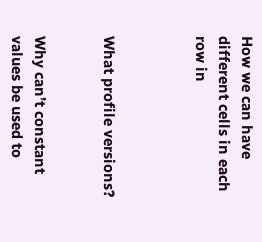How we can have different cells in each row in



What profile versions?


Why can’t constant values be used to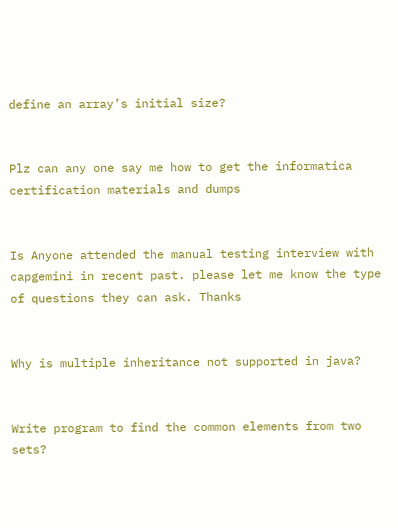define an array’s initial size?


Plz can any one say me how to get the informatica certification materials and dumps


Is Anyone attended the manual testing interview with capgemini in recent past. please let me know the type of questions they can ask. Thanks


Why is multiple inheritance not supported in java?


Write program to find the common elements from two sets?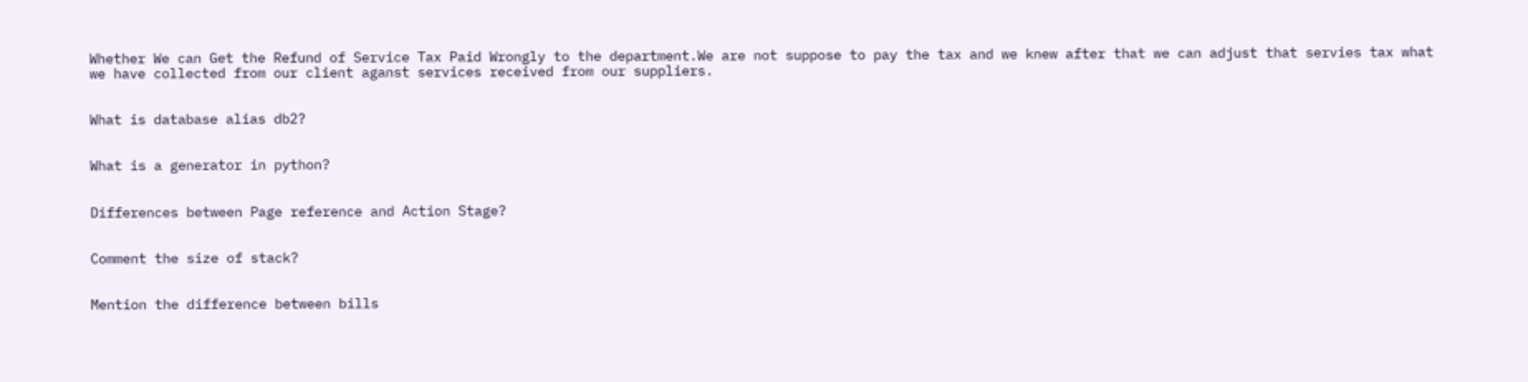Whether We can Get the Refund of Service Tax Paid Wrongly to the department.We are not suppose to pay the tax and we knew after that we can adjust that servies tax what we have collected from our client aganst services received from our suppliers.


What is database alias db2?


What is a generator in python?


Differences between Page reference and Action Stage?


Comment the size of stack?


Mention the difference between bills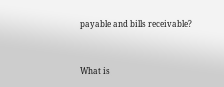payable and bills receivable?


What is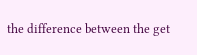the difference between the get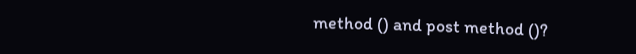method () and post method ()?